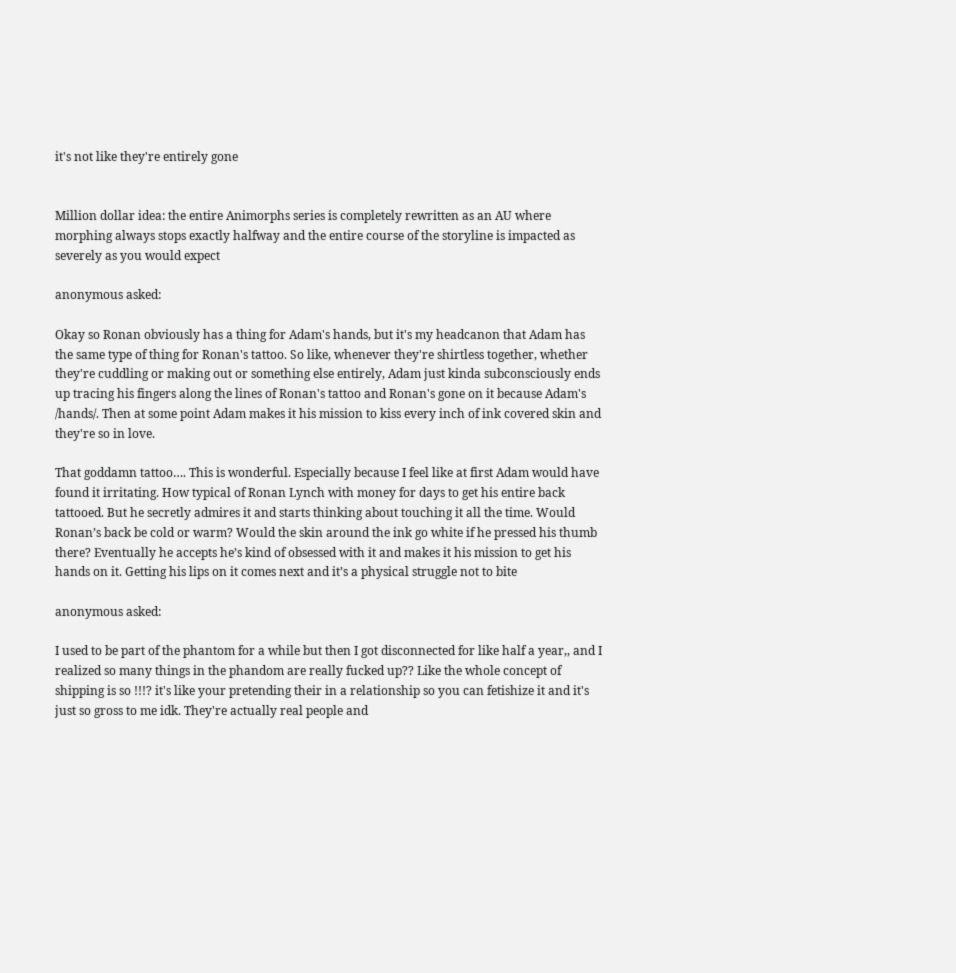it's not like they're entirely gone


Million dollar idea: the entire Animorphs series is completely rewritten as an AU where morphing always stops exactly halfway and the entire course of the storyline is impacted as severely as you would expect

anonymous asked:

Okay so Ronan obviously has a thing for Adam's hands, but it's my headcanon that Adam has the same type of thing for Ronan's tattoo. So like, whenever they're shirtless together, whether they're cuddling or making out or something else entirely, Adam just kinda subconsciously ends up tracing his fingers along the lines of Ronan's tattoo and Ronan's gone on it because Adam's /hands/. Then at some point Adam makes it his mission to kiss every inch of ink covered skin and they're so in love.

That goddamn tattoo…. This is wonderful. Especially because I feel like at first Adam would have found it irritating. How typical of Ronan Lynch with money for days to get his entire back tattooed. But he secretly admires it and starts thinking about touching it all the time. Would Ronan’s back be cold or warm? Would the skin around the ink go white if he pressed his thumb there? Eventually he accepts he’s kind of obsessed with it and makes it his mission to get his hands on it. Getting his lips on it comes next and it’s a physical struggle not to bite

anonymous asked:

I used to be part of the phantom for a while but then I got disconnected for like half a year,, and I realized so many things in the phandom are really fucked up?? Like the whole concept of shipping is so !!!? it's like your pretending their in a relationship so you can fetishize it and it's just so gross to me idk. They're actually real people and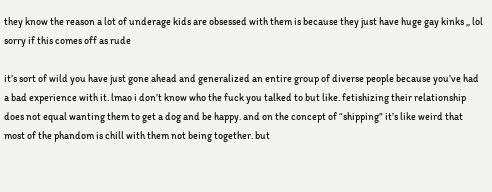they know the reason a lot of underage kids are obsessed with them is because they just have huge gay kinks ,, lol sorry if this comes off as rude

it’s sort of wild you have just gone ahead and generalized an entire group of diverse people because you’ve had a bad experience with it. lmao i don’t know who the fuck you talked to but like. fetishizing their relationship does not equal wanting them to get a dog and be happy. and on the concept of “shipping” it’s like weird that most of the phandom is chill with them not being together. but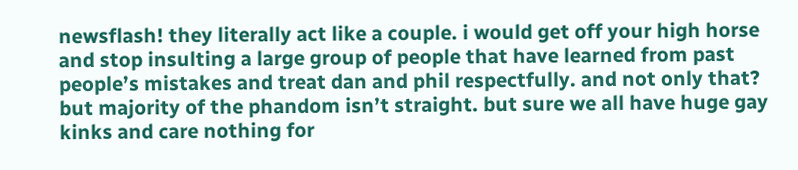newsflash! they literally act like a couple. i would get off your high horse and stop insulting a large group of people that have learned from past people’s mistakes and treat dan and phil respectfully. and not only that? but majority of the phandom isn’t straight. but sure we all have huge gay kinks and care nothing for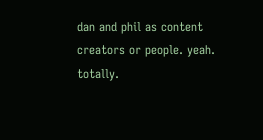dan and phil as content creators or people. yeah. totally.